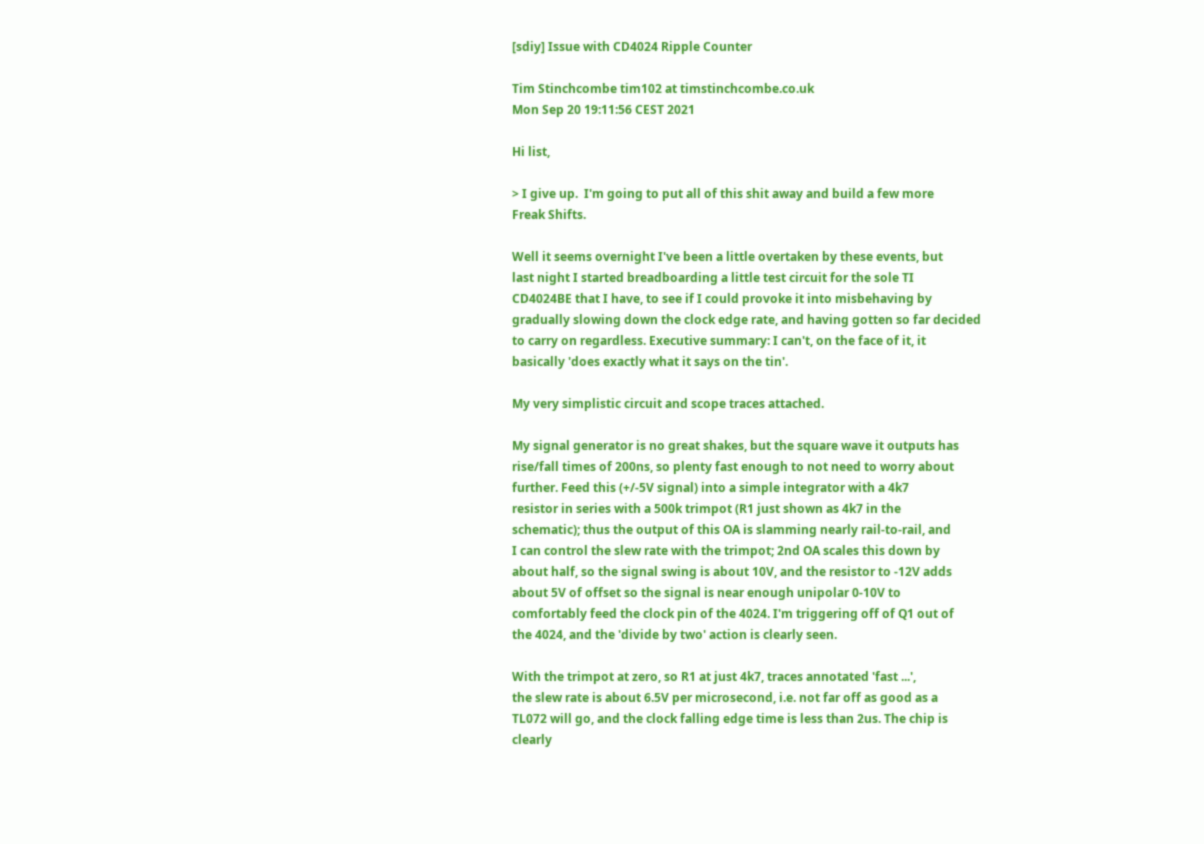[sdiy] Issue with CD4024 Ripple Counter

Tim Stinchcombe tim102 at timstinchcombe.co.uk
Mon Sep 20 19:11:56 CEST 2021

Hi list,

> I give up.  I'm going to put all of this shit away and build a few more
Freak Shifts.

Well it seems overnight I've been a little overtaken by these events, but
last night I started breadboarding a little test circuit for the sole TI
CD4024BE that I have, to see if I could provoke it into misbehaving by
gradually slowing down the clock edge rate, and having gotten so far decided
to carry on regardless. Executive summary: I can't, on the face of it, it
basically 'does exactly what it says on the tin'.

My very simplistic circuit and scope traces attached.

My signal generator is no great shakes, but the square wave it outputs has
rise/fall times of 200ns, so plenty fast enough to not need to worry about
further. Feed this (+/-5V signal) into a simple integrator with a 4k7
resistor in series with a 500k trimpot (R1 just shown as 4k7 in the
schematic); thus the output of this OA is slamming nearly rail-to-rail, and
I can control the slew rate with the trimpot; 2nd OA scales this down by
about half, so the signal swing is about 10V, and the resistor to -12V adds
about 5V of offset so the signal is near enough unipolar 0-10V to
comfortably feed the clock pin of the 4024. I'm triggering off of Q1 out of
the 4024, and the 'divide by two' action is clearly seen.

With the trimpot at zero, so R1 at just 4k7, traces annotated 'fast ...',
the slew rate is about 6.5V per microsecond, i.e. not far off as good as a
TL072 will go, and the clock falling edge time is less than 2us. The chip is
clearly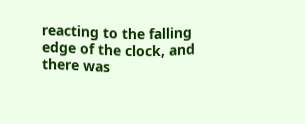reacting to the falling edge of the clock, and there was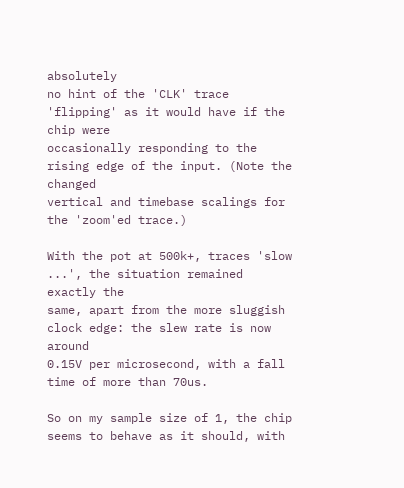absolutely
no hint of the 'CLK' trace 'flipping' as it would have if the chip were
occasionally responding to the rising edge of the input. (Note the changed
vertical and timebase scalings for the 'zoom'ed trace.)

With the pot at 500k+, traces 'slow ...', the situation remained exactly the
same, apart from the more sluggish clock edge: the slew rate is now around
0.15V per microsecond, with a fall time of more than 70us.

So on my sample size of 1, the chip seems to behave as it should, with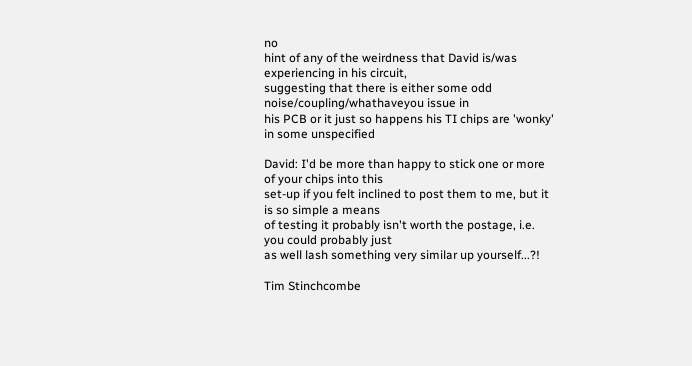no
hint of any of the weirdness that David is/was experiencing in his circuit,
suggesting that there is either some odd noise/coupling/whathaveyou issue in
his PCB or it just so happens his TI chips are 'wonky' in some unspecified

David: I'd be more than happy to stick one or more of your chips into this
set-up if you felt inclined to post them to me, but it is so simple a means
of testing it probably isn't worth the postage, i.e. you could probably just
as well lash something very similar up yourself...?!

Tim Stinchcombe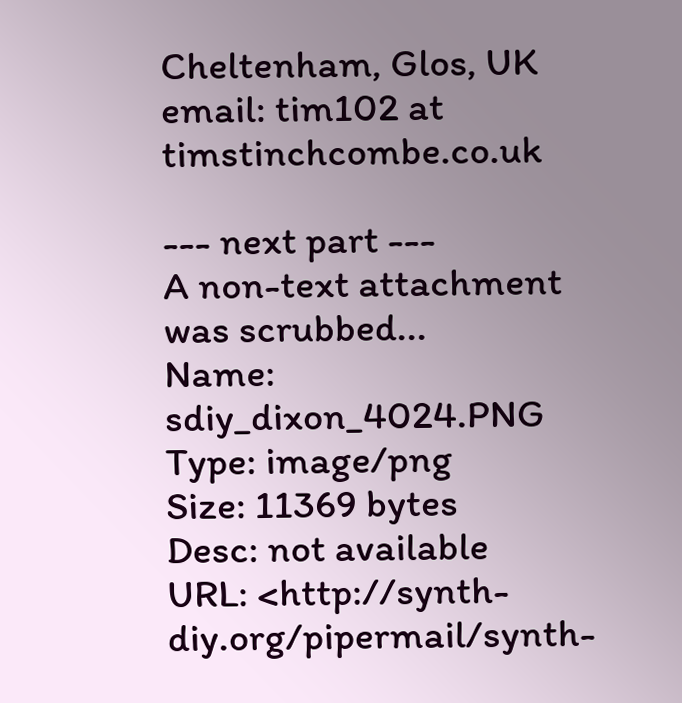Cheltenham, Glos, UK
email: tim102 at timstinchcombe.co.uk

--- next part ---
A non-text attachment was scrubbed...
Name: sdiy_dixon_4024.PNG
Type: image/png
Size: 11369 bytes
Desc: not available
URL: <http://synth-diy.org/pipermail/synth-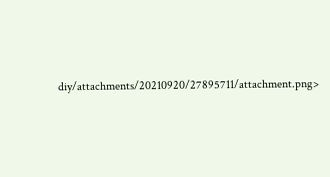diy/attachments/20210920/27895711/attachment.png>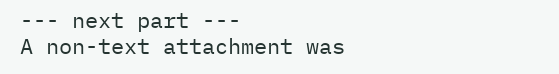--- next part ---
A non-text attachment was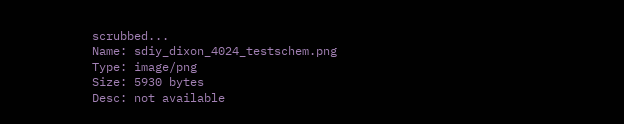scrubbed...
Name: sdiy_dixon_4024_testschem.png
Type: image/png
Size: 5930 bytes
Desc: not available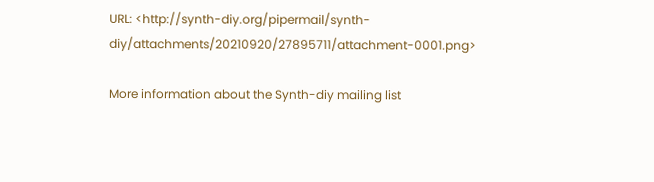URL: <http://synth-diy.org/pipermail/synth-diy/attachments/20210920/27895711/attachment-0001.png>

More information about the Synth-diy mailing list